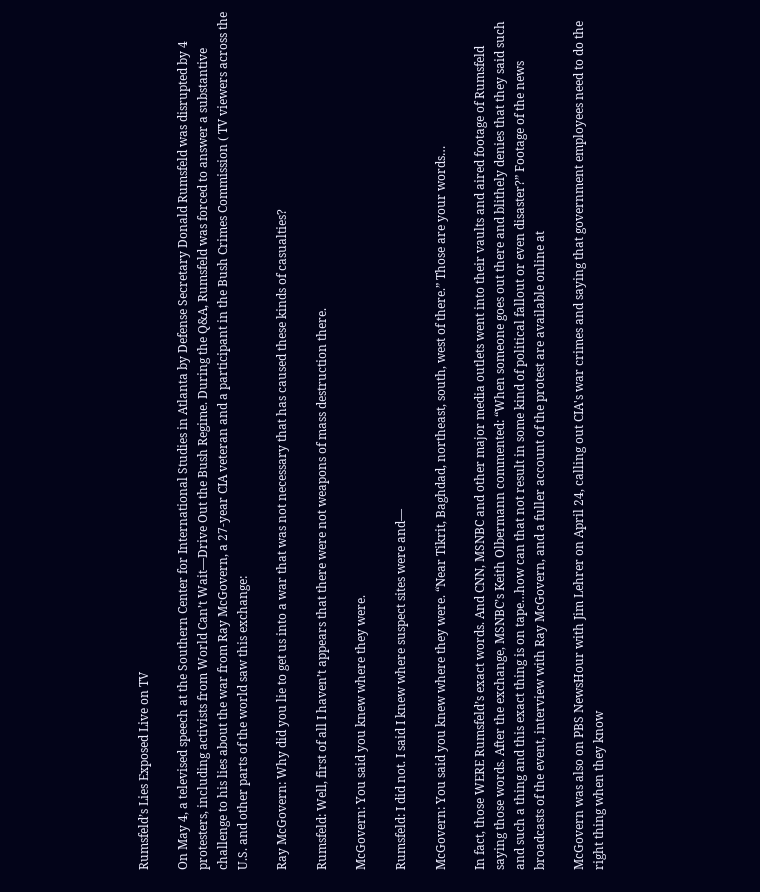Rumsfeld’s Lies Exposed Live on TV

On May 4, a televised speech at the Southern Center for International Studies in Atlanta by Defense Secretary Donald Rumsfeld was disrupted by 4 protesters, including activists from World Can’t Wait—Drive Out the Bush Regime. During the Q&A, Rumsfeld was forced to answer a substantive challenge to his lies about the war from Ray McGovern, a 27-year CIA veteran and a participant in the Bush Crimes Commission ( TV viewers across the U.S. and other parts of the world saw this exchange:

Ray McGovern: Why did you lie to get us into a war that was not necessary that has caused these kinds of casualties?

Rumsfeld: Well, first of all I haven’t appears that there were not weapons of mass destruction there.

McGovern: You said you knew where they were.

Rumsfeld: I did not. I said I knew where suspect sites were and—

McGovern: You said you knew where they were. “Near Tikrit, Baghdad, northeast, south, west of there.” Those are your words…

In fact, those WERE Rumsfeld’s exact words. And CNN, MSNBC and other major media outlets went into their vaults and aired footage of Rumsfeld saying those words. After the exchange, MSNBC’s Keith Olbermann commented: “When someone goes out there and blithely denies that they said such and such a thing and this exact thing is on tape…how can that not result in some kind of political fallout or even disaster?” Footage of the news broadcasts of the event, interview with Ray McGovern, and a fuller account of the protest are available online at

McGovern was also on PBS NewsHour with Jim Lehrer on April 24, calling out CIA's war crimes and saying that government employees need to do the right thing when they know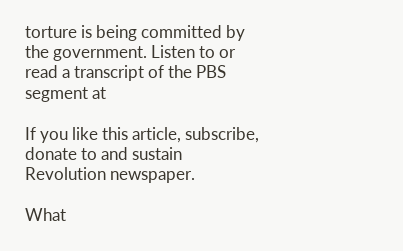torture is being committed by the government. Listen to or read a transcript of the PBS segment at

If you like this article, subscribe, donate to and sustain Revolution newspaper.

What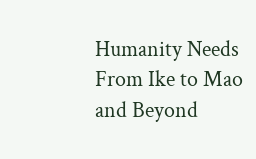Humanity Needs
From Ike to Mao and Beyond